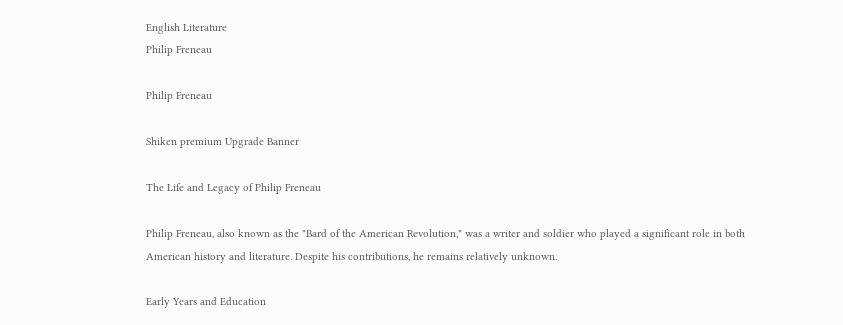English Literature
Philip Freneau

Philip Freneau

Shiken premium Upgrade Banner

The Life and Legacy of Philip Freneau

Philip Freneau, also known as the "Bard of the American Revolution," was a writer and soldier who played a significant role in both American history and literature. Despite his contributions, he remains relatively unknown.

Early Years and Education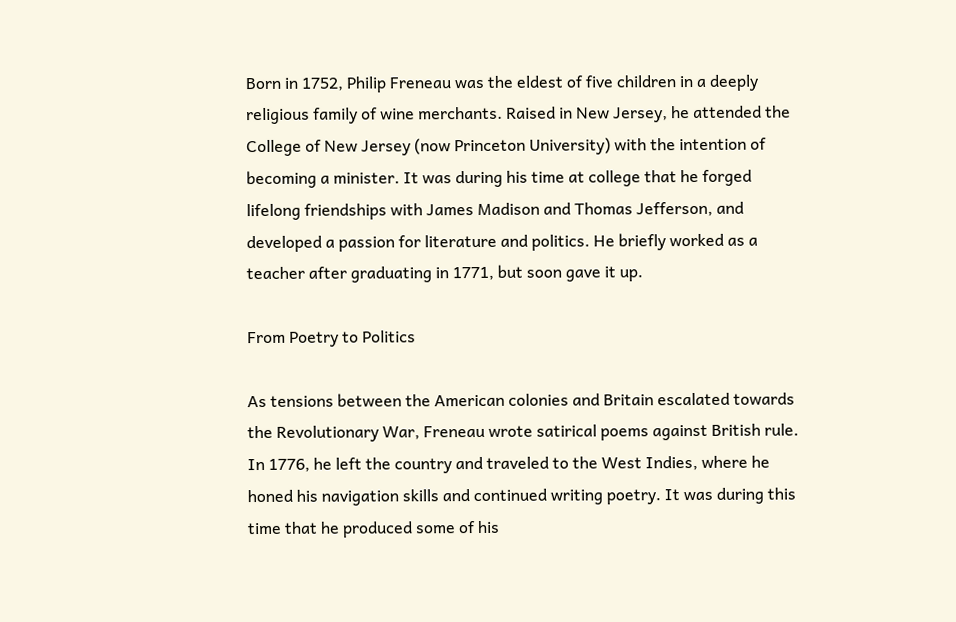Born in 1752, Philip Freneau was the eldest of five children in a deeply religious family of wine merchants. Raised in New Jersey, he attended the College of New Jersey (now Princeton University) with the intention of becoming a minister. It was during his time at college that he forged lifelong friendships with James Madison and Thomas Jefferson, and developed a passion for literature and politics. He briefly worked as a teacher after graduating in 1771, but soon gave it up.

From Poetry to Politics

As tensions between the American colonies and Britain escalated towards the Revolutionary War, Freneau wrote satirical poems against British rule. In 1776, he left the country and traveled to the West Indies, where he honed his navigation skills and continued writing poetry. It was during this time that he produced some of his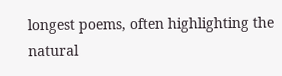longest poems, often highlighting the natural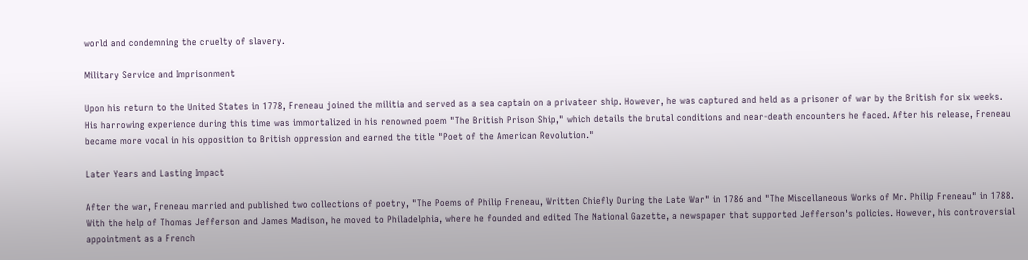world and condemning the cruelty of slavery.

Military Service and Imprisonment

Upon his return to the United States in 1778, Freneau joined the militia and served as a sea captain on a privateer ship. However, he was captured and held as a prisoner of war by the British for six weeks. His harrowing experience during this time was immortalized in his renowned poem "The British Prison Ship," which details the brutal conditions and near-death encounters he faced. After his release, Freneau became more vocal in his opposition to British oppression and earned the title "Poet of the American Revolution."

Later Years and Lasting Impact

After the war, Freneau married and published two collections of poetry, "The Poems of Philip Freneau, Written Chiefly During the Late War" in 1786 and "The Miscellaneous Works of Mr. Philip Freneau" in 1788. With the help of Thomas Jefferson and James Madison, he moved to Philadelphia, where he founded and edited The National Gazette, a newspaper that supported Jefferson's policies. However, his controversial appointment as a French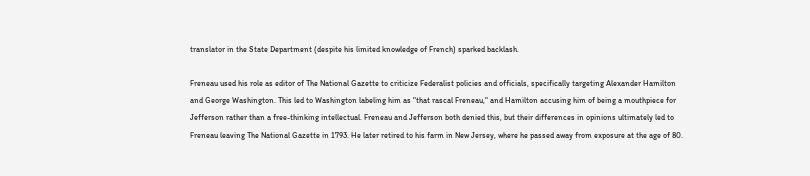translator in the State Department (despite his limited knowledge of French) sparked backlash.

Freneau used his role as editor of The National Gazette to criticize Federalist policies and officials, specifically targeting Alexander Hamilton and George Washington. This led to Washington labeling him as "that rascal Freneau," and Hamilton accusing him of being a mouthpiece for Jefferson rather than a free-thinking intellectual. Freneau and Jefferson both denied this, but their differences in opinions ultimately led to Freneau leaving The National Gazette in 1793. He later retired to his farm in New Jersey, where he passed away from exposure at the age of 80.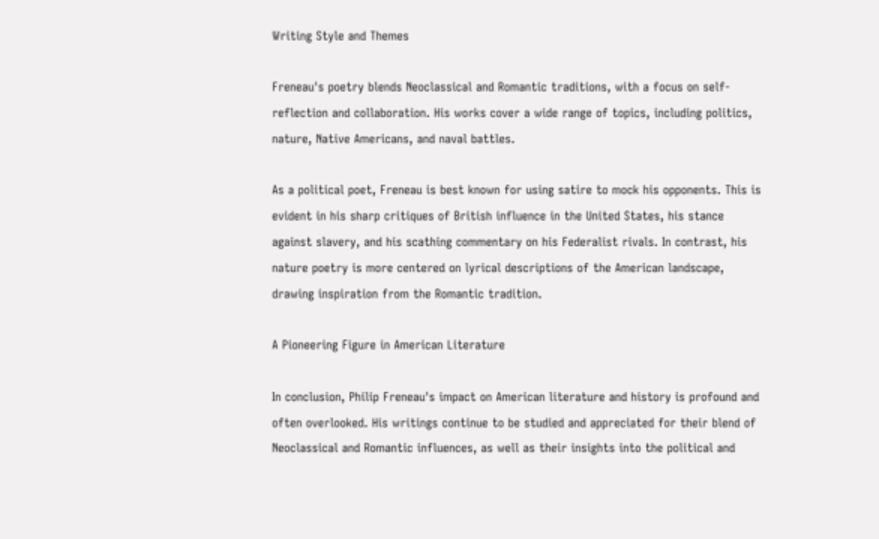Writing Style and Themes

Freneau's poetry blends Neoclassical and Romantic traditions, with a focus on self-reflection and collaboration. His works cover a wide range of topics, including politics, nature, Native Americans, and naval battles.

As a political poet, Freneau is best known for using satire to mock his opponents. This is evident in his sharp critiques of British influence in the United States, his stance against slavery, and his scathing commentary on his Federalist rivals. In contrast, his nature poetry is more centered on lyrical descriptions of the American landscape, drawing inspiration from the Romantic tradition.

A Pioneering Figure in American Literature

In conclusion, Philip Freneau's impact on American literature and history is profound and often overlooked. His writings continue to be studied and appreciated for their blend of Neoclassical and Romantic influences, as well as their insights into the political and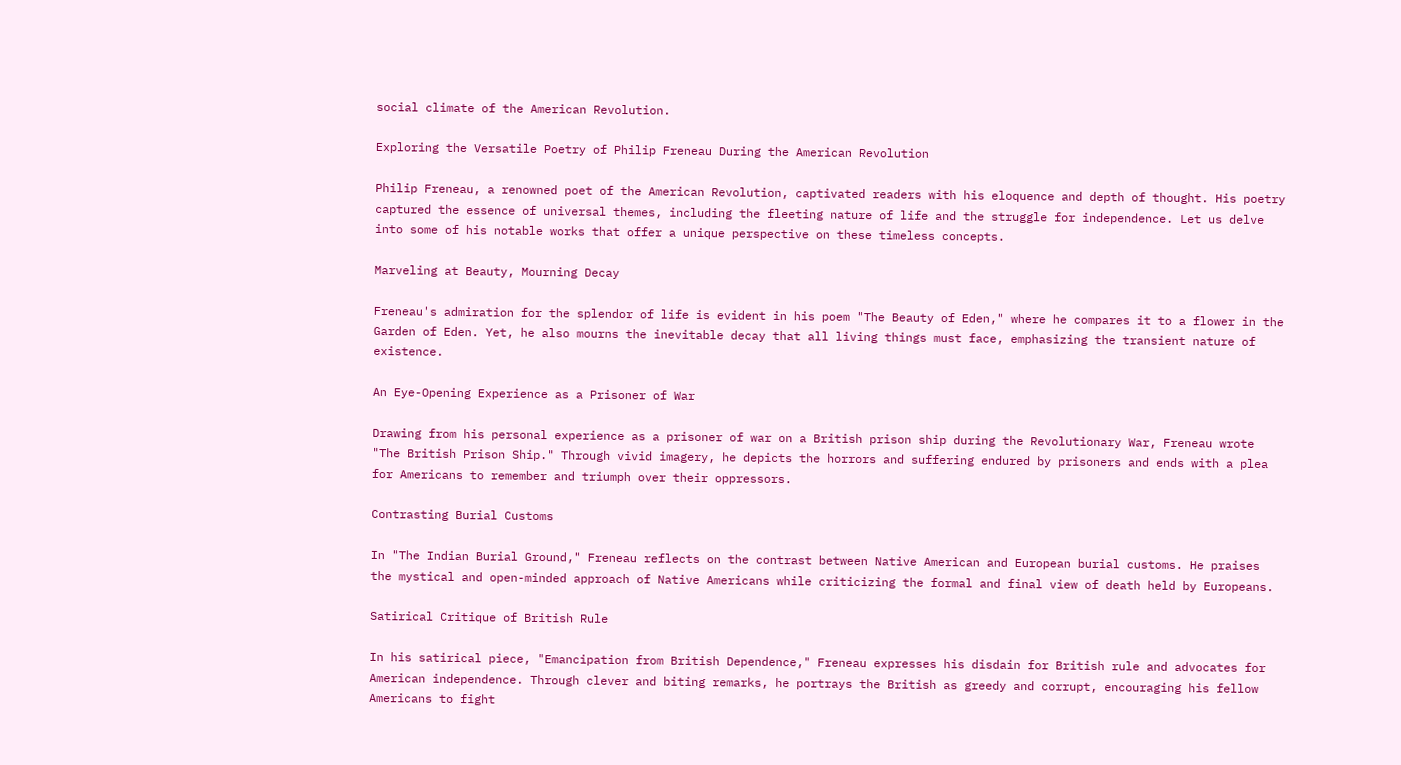social climate of the American Revolution.

Exploring the Versatile Poetry of Philip Freneau During the American Revolution

Philip Freneau, a renowned poet of the American Revolution, captivated readers with his eloquence and depth of thought. His poetry captured the essence of universal themes, including the fleeting nature of life and the struggle for independence. Let us delve into some of his notable works that offer a unique perspective on these timeless concepts.

Marveling at Beauty, Mourning Decay

Freneau's admiration for the splendor of life is evident in his poem "The Beauty of Eden," where he compares it to a flower in the Garden of Eden. Yet, he also mourns the inevitable decay that all living things must face, emphasizing the transient nature of existence.

An Eye-Opening Experience as a Prisoner of War

Drawing from his personal experience as a prisoner of war on a British prison ship during the Revolutionary War, Freneau wrote "The British Prison Ship." Through vivid imagery, he depicts the horrors and suffering endured by prisoners and ends with a plea for Americans to remember and triumph over their oppressors.

Contrasting Burial Customs

In "The Indian Burial Ground," Freneau reflects on the contrast between Native American and European burial customs. He praises the mystical and open-minded approach of Native Americans while criticizing the formal and final view of death held by Europeans.

Satirical Critique of British Rule

In his satirical piece, "Emancipation from British Dependence," Freneau expresses his disdain for British rule and advocates for American independence. Through clever and biting remarks, he portrays the British as greedy and corrupt, encouraging his fellow Americans to fight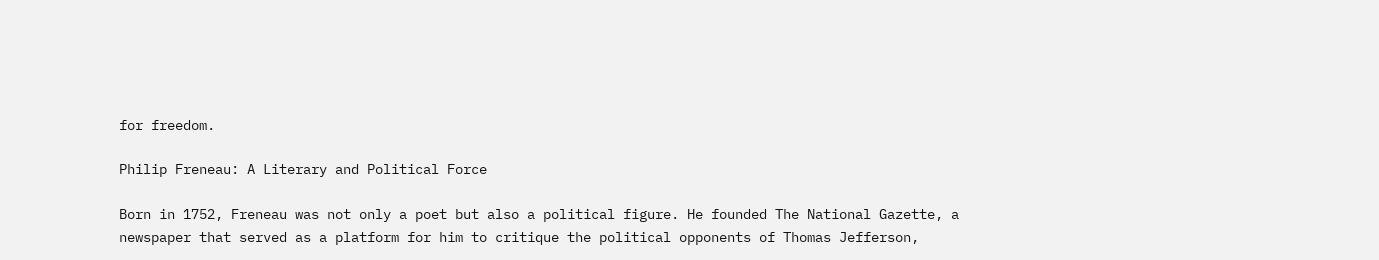for freedom.

Philip Freneau: A Literary and Political Force

Born in 1752, Freneau was not only a poet but also a political figure. He founded The National Gazette, a newspaper that served as a platform for him to critique the political opponents of Thomas Jefferson,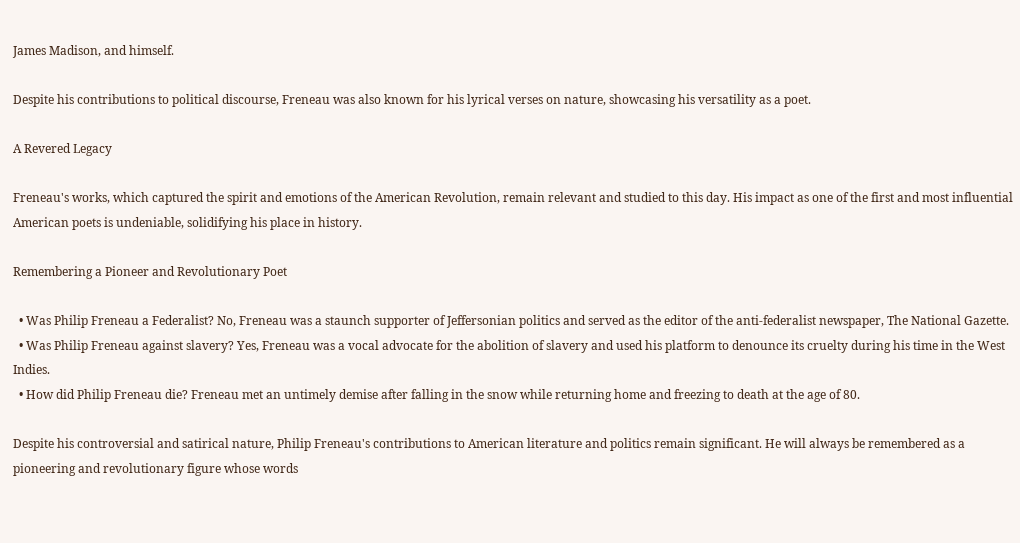James Madison, and himself.

Despite his contributions to political discourse, Freneau was also known for his lyrical verses on nature, showcasing his versatility as a poet.

A Revered Legacy

Freneau's works, which captured the spirit and emotions of the American Revolution, remain relevant and studied to this day. His impact as one of the first and most influential American poets is undeniable, solidifying his place in history.

Remembering a Pioneer and Revolutionary Poet

  • Was Philip Freneau a Federalist? No, Freneau was a staunch supporter of Jeffersonian politics and served as the editor of the anti-federalist newspaper, The National Gazette.
  • Was Philip Freneau against slavery? Yes, Freneau was a vocal advocate for the abolition of slavery and used his platform to denounce its cruelty during his time in the West Indies.
  • How did Philip Freneau die? Freneau met an untimely demise after falling in the snow while returning home and freezing to death at the age of 80.

Despite his controversial and satirical nature, Philip Freneau's contributions to American literature and politics remain significant. He will always be remembered as a pioneering and revolutionary figure whose words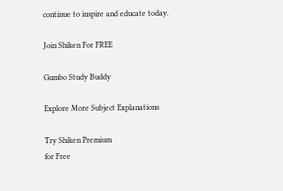continue to inspire and educate today.

Join Shiken For FREE

Gumbo Study Buddy

Explore More Subject Explanations

Try Shiken Premium
for Free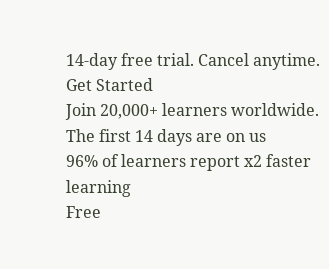14-day free trial. Cancel anytime.
Get Started
Join 20,000+ learners worldwide.
The first 14 days are on us
96% of learners report x2 faster learning
Free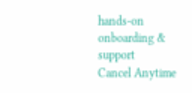hands-on onboarding & support
Cancel Anytime